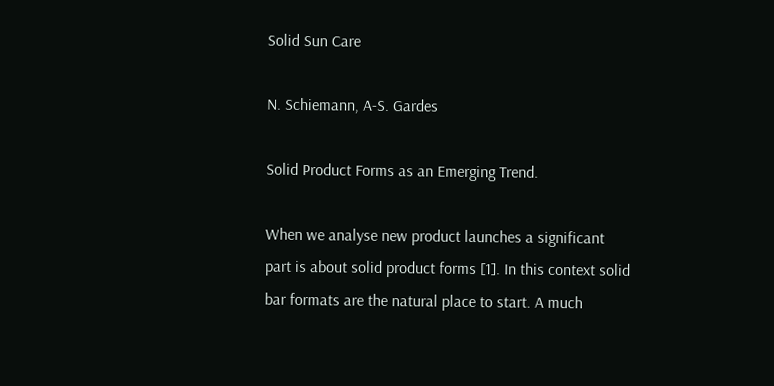Solid Sun Care

N. Schiemann, A-S. Gardes

Solid Product Forms as an Emerging Trend.

When we analyse new product launches a significant part is about solid product forms [1]. In this context solid bar formats are the natural place to start. A much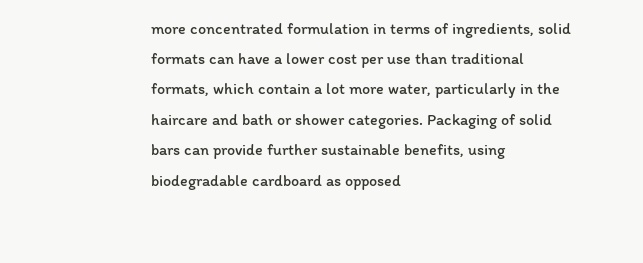more concentrated formulation in terms of ingredients, solid formats can have a lower cost per use than traditional formats, which contain a lot more water, particularly in the haircare and bath or shower categories. Packaging of solid bars can provide further sustainable benefits, using biodegradable cardboard as opposed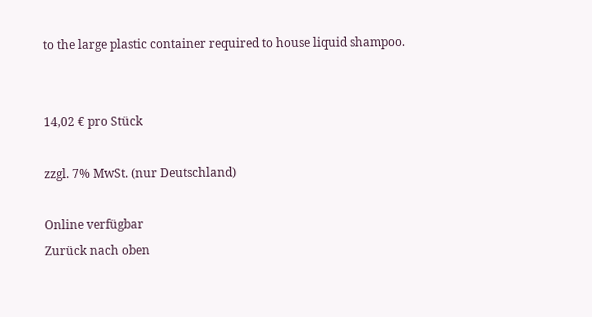to the large plastic container required to house liquid shampoo.


14,02 € pro Stück

zzgl. 7% MwSt. (nur Deutschland)

Online verfügbar
Zurück nach oben